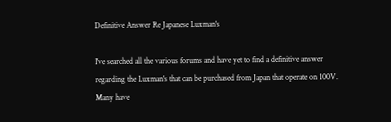Definitive Answer Re Japanese Luxman's

I've searched all the various forums and have yet to find a definitive answer regarding the Luxman's that can be purchased from Japan that operate on 100V.  Many have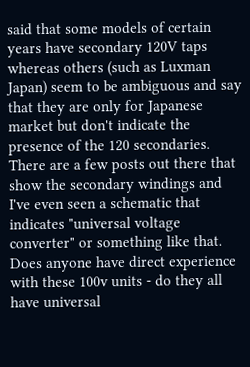said that some models of certain years have secondary 120V taps whereas others (such as Luxman Japan) seem to be ambiguous and say that they are only for Japanese market but don't indicate the presence of the 120 secondaries.  There are a few posts out there that show the secondary windings and I've even seen a schematic that indicates "universal voltage converter" or something like that.  Does anyone have direct experience with these 100v units - do they all have universal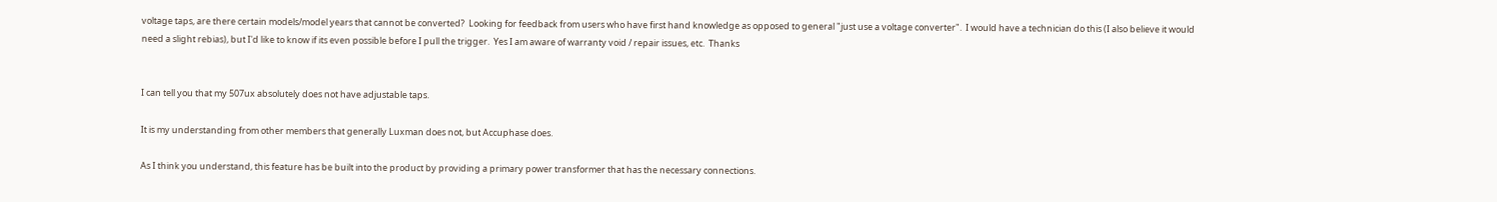voltage taps, are there certain models/model years that cannot be converted?  Looking for feedback from users who have first hand knowledge as opposed to general "just use a voltage converter".  I would have a technician do this (I also believe it would need a slight rebias), but I'd like to know if its even possible before I pull the trigger.  Yes I am aware of warranty void / repair issues, etc.  Thanks


I can tell you that my 507ux absolutely does not have adjustable taps.

It is my understanding from other members that generally Luxman does not, but Accuphase does.

As I think you understand, this feature has be built into the product by providing a primary power transformer that has the necessary connections.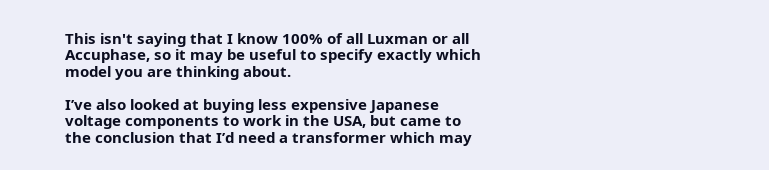This isn't saying that I know 100% of all Luxman or all Accuphase, so it may be useful to specify exactly which model you are thinking about.

I’ve also looked at buying less expensive Japanese voltage components to work in the USA, but came to the conclusion that I’d need a transformer which may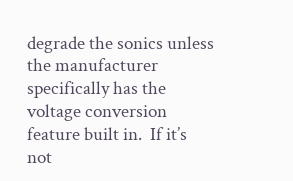degrade the sonics unless the manufacturer specifically has the voltage conversion feature built in.  If it’s not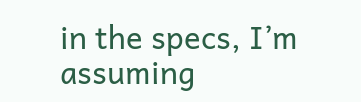in the specs, I’m assuming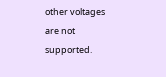other voltages are not supported.